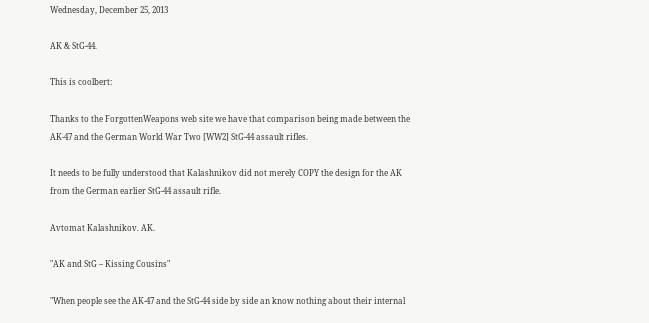Wednesday, December 25, 2013

AK & StG-44.

This is coolbert:

Thanks to the ForgottenWeapons web site we have that comparison being made between the AK-47 and the German World War Two [WW2] StG-44 assault rifles.

It needs to be fully understood that Kalashnikov did not merely COPY the design for the AK from the German earlier StG-44 assault rifle.

Avtomat Kalashnikov. AK.

"AK and StG – Kissing Cousins"

"When people see the AK-47 and the StG-44 side by side an know nothing about their internal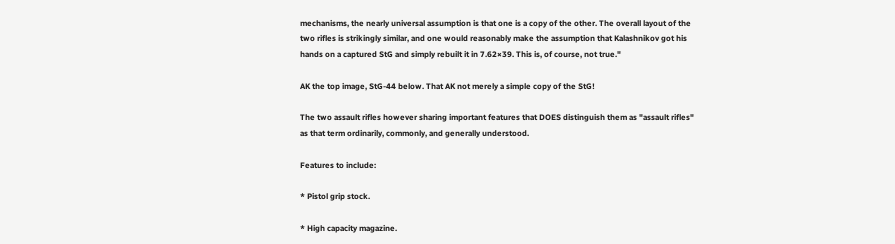mechanisms, the nearly universal assumption is that one is a copy of the other. The overall layout of the two rifles is strikingly similar, and one would reasonably make the assumption that Kalashnikov got his hands on a captured StG and simply rebuilt it in 7.62×39. This is, of course, not true."

AK the top image, StG-44 below. That AK not merely a simple copy of the StG!

The two assault rifles however sharing important features that DOES distinguish them as "assault rifles" as that term ordinarily, commonly, and generally understood.

Features to include:

* Pistol grip stock.

* High capacity magazine.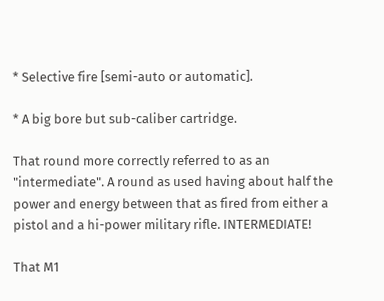* Selective fire [semi-auto or automatic].

* A big bore but sub-caliber cartridge.

That round more correctly referred to as an "intermediate". A round as used having about half the power and energy between that as fired from either a pistol and a hi-power military rifle. INTERMEDIATE!

That M1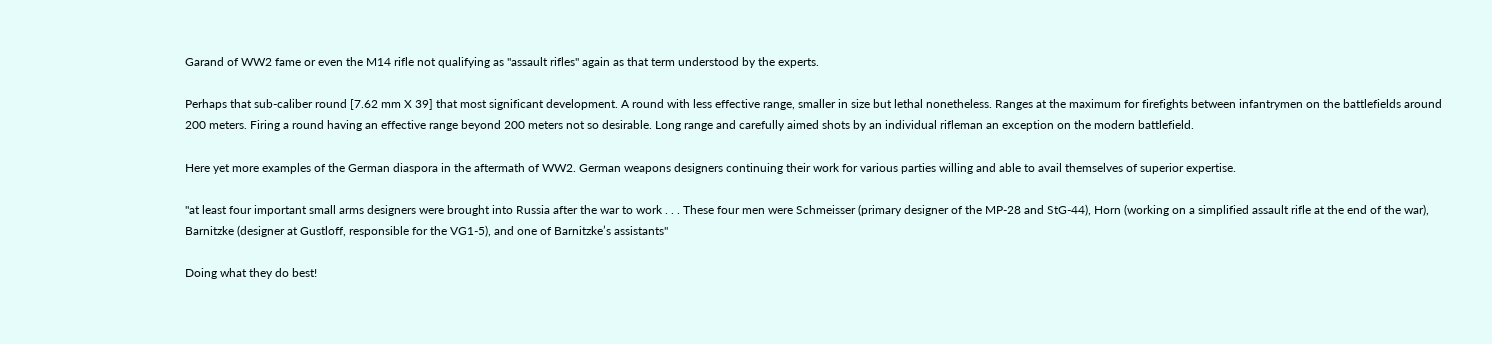Garand of WW2 fame or even the M14 rifle not qualifying as "assault rifles" again as that term understood by the experts.

Perhaps that sub-caliber round [7.62 mm X 39] that most significant development. A round with less effective range, smaller in size but lethal nonetheless. Ranges at the maximum for firefights between infantrymen on the battlefields around 200 meters. Firing a round having an effective range beyond 200 meters not so desirable. Long range and carefully aimed shots by an individual rifleman an exception on the modern battlefield.

Here yet more examples of the German diaspora in the aftermath of WW2. German weapons designers continuing their work for various parties willing and able to avail themselves of superior expertise.

"at least four important small arms designers were brought into Russia after the war to work . . . These four men were Schmeisser (primary designer of the MP-28 and StG-44), Horn (working on a simplified assault rifle at the end of the war), Barnitzke (designer at Gustloff, responsible for the VG1-5), and one of Barnitzke’s assistants"

Doing what they do best!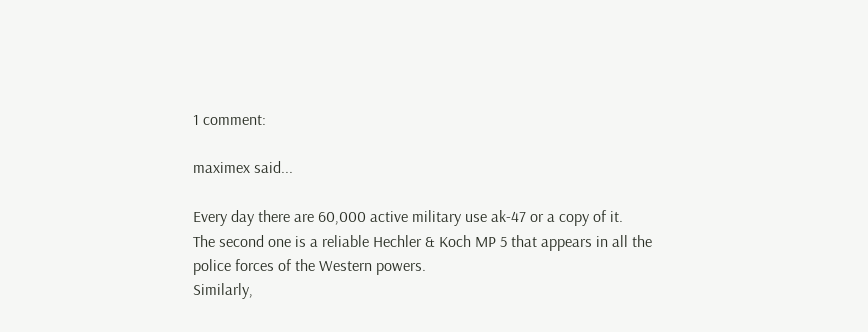1 comment:

maximex said...

Every day there are 60,000 active military use ak-47 or a copy of it.
The second one is a reliable Hechler & Koch MP 5 that appears in all the police forces of the Western powers.
Similarly,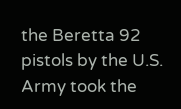the Beretta 92 pistols by the U.S. Army took the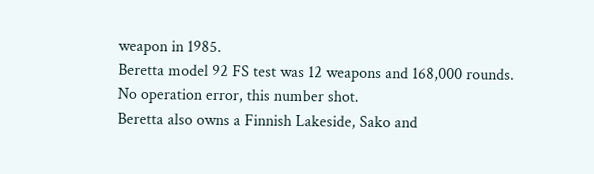weapon in 1985.
Beretta model 92 FS test was 12 weapons and 168,000 rounds.
No operation error, this number shot.
Beretta also owns a Finnish Lakeside, Sako and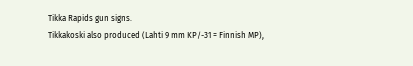Tikka Rapids gun signs.
Tikkakoski also produced (Lahti 9 mm KP/-31 = Finnish MP),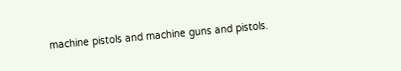machine pistols and machine guns and pistols.